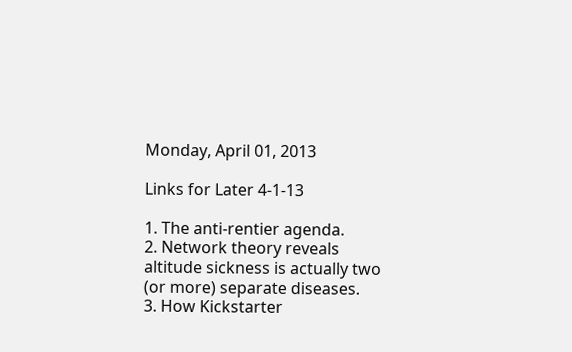Monday, April 01, 2013

Links for Later 4-1-13

1. The anti-rentier agenda.
2. Network theory reveals altitude sickness is actually two (or more) separate diseases.
3. How Kickstarter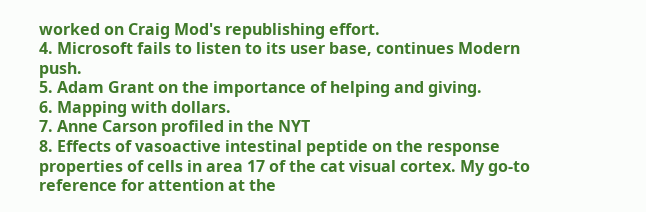worked on Craig Mod's republishing effort.
4. Microsoft fails to listen to its user base, continues Modern push.
5. Adam Grant on the importance of helping and giving.
6. Mapping with dollars.
7. Anne Carson profiled in the NYT
8. Effects of vasoactive intestinal peptide on the response properties of cells in area 17 of the cat visual cortex. My go-to reference for attention at the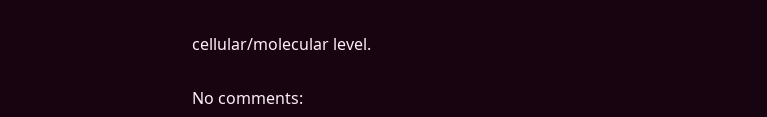cellular/molecular level.

No comments: